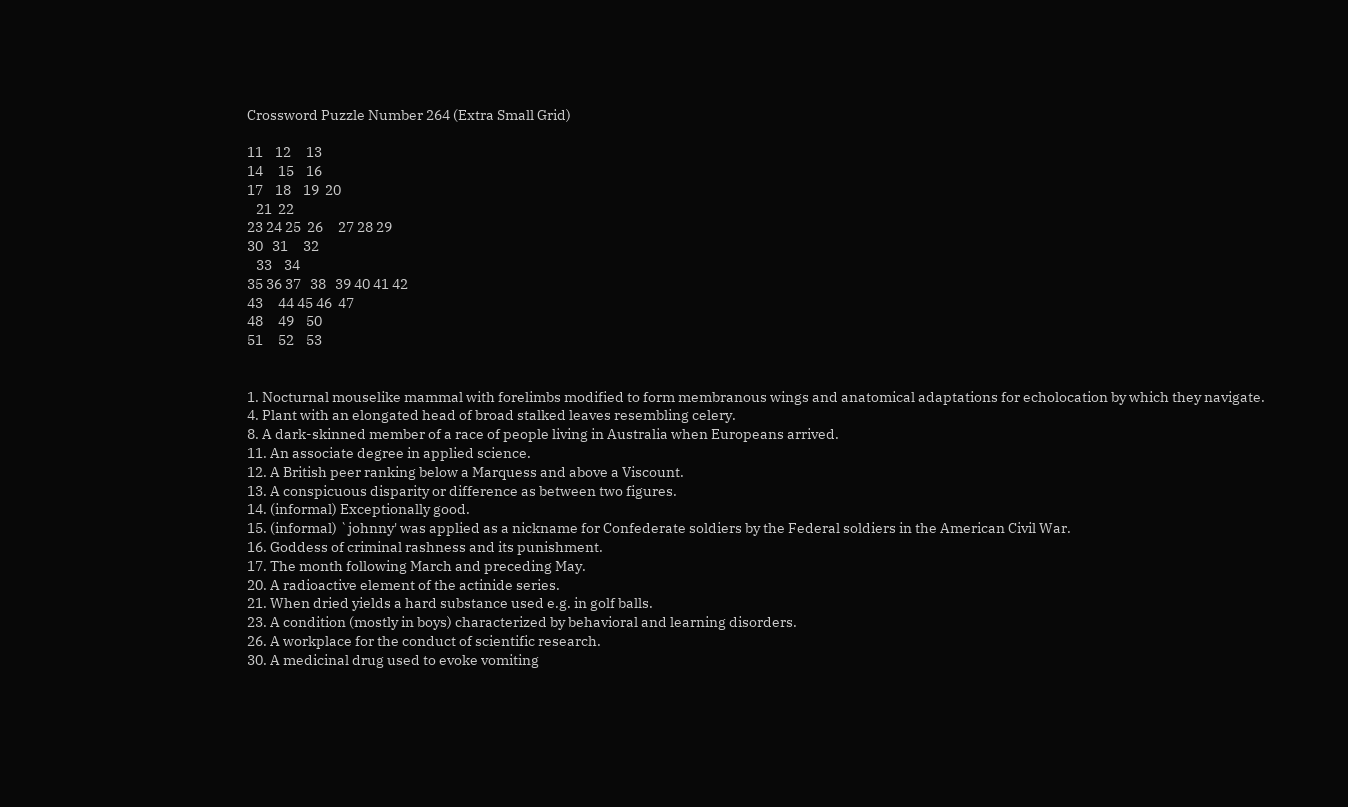Crossword Puzzle Number 264 (Extra Small Grid)

11    12     13
14     15    16
17    18    19  20
   21  22
23 24 25  26     27 28 29
30   31     32
   33    34
35 36 37   38   39 40 41 42
43     44 45 46  47
48     49    50
51     52    53


1. Nocturnal mouselike mammal with forelimbs modified to form membranous wings and anatomical adaptations for echolocation by which they navigate.
4. Plant with an elongated head of broad stalked leaves resembling celery.
8. A dark-skinned member of a race of people living in Australia when Europeans arrived.
11. An associate degree in applied science.
12. A British peer ranking below a Marquess and above a Viscount.
13. A conspicuous disparity or difference as between two figures.
14. (informal) Exceptionally good.
15. (informal) `johnny' was applied as a nickname for Confederate soldiers by the Federal soldiers in the American Civil War.
16. Goddess of criminal rashness and its punishment.
17. The month following March and preceding May.
20. A radioactive element of the actinide series.
21. When dried yields a hard substance used e.g. in golf balls.
23. A condition (mostly in boys) characterized by behavioral and learning disorders.
26. A workplace for the conduct of scientific research.
30. A medicinal drug used to evoke vomiting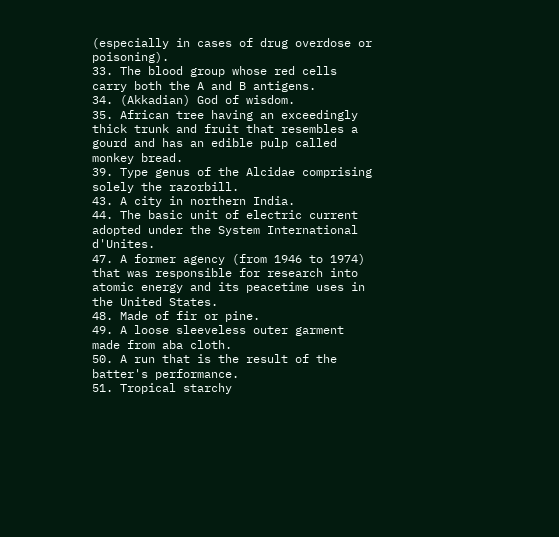(especially in cases of drug overdose or poisoning).
33. The blood group whose red cells carry both the A and B antigens.
34. (Akkadian) God of wisdom.
35. African tree having an exceedingly thick trunk and fruit that resembles a gourd and has an edible pulp called monkey bread.
39. Type genus of the Alcidae comprising solely the razorbill.
43. A city in northern India.
44. The basic unit of electric current adopted under the System International d'Unites.
47. A former agency (from 1946 to 1974) that was responsible for research into atomic energy and its peacetime uses in the United States.
48. Made of fir or pine.
49. A loose sleeveless outer garment made from aba cloth.
50. A run that is the result of the batter's performance.
51. Tropical starchy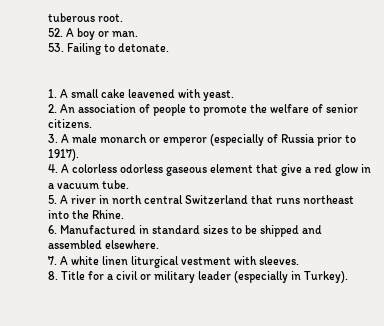tuberous root.
52. A boy or man.
53. Failing to detonate.


1. A small cake leavened with yeast.
2. An association of people to promote the welfare of senior citizens.
3. A male monarch or emperor (especially of Russia prior to 1917).
4. A colorless odorless gaseous element that give a red glow in a vacuum tube.
5. A river in north central Switzerland that runs northeast into the Rhine.
6. Manufactured in standard sizes to be shipped and assembled elsewhere.
7. A white linen liturgical vestment with sleeves.
8. Title for a civil or military leader (especially in Turkey).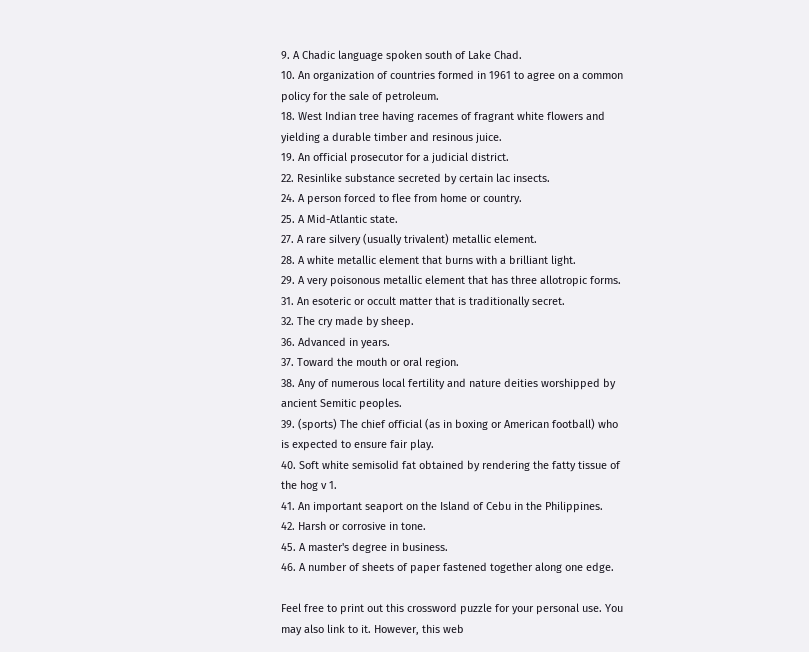9. A Chadic language spoken south of Lake Chad.
10. An organization of countries formed in 1961 to agree on a common policy for the sale of petroleum.
18. West Indian tree having racemes of fragrant white flowers and yielding a durable timber and resinous juice.
19. An official prosecutor for a judicial district.
22. Resinlike substance secreted by certain lac insects.
24. A person forced to flee from home or country.
25. A Mid-Atlantic state.
27. A rare silvery (usually trivalent) metallic element.
28. A white metallic element that burns with a brilliant light.
29. A very poisonous metallic element that has three allotropic forms.
31. An esoteric or occult matter that is traditionally secret.
32. The cry made by sheep.
36. Advanced in years.
37. Toward the mouth or oral region.
38. Any of numerous local fertility and nature deities worshipped by ancient Semitic peoples.
39. (sports) The chief official (as in boxing or American football) who is expected to ensure fair play.
40. Soft white semisolid fat obtained by rendering the fatty tissue of the hog v 1.
41. An important seaport on the Island of Cebu in the Philippines.
42. Harsh or corrosive in tone.
45. A master's degree in business.
46. A number of sheets of paper fastened together along one edge.

Feel free to print out this crossword puzzle for your personal use. You may also link to it. However, this web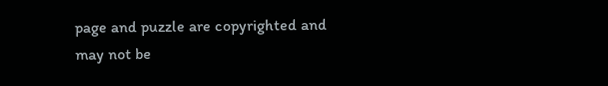page and puzzle are copyrighted and may not be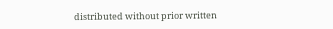distributed without prior written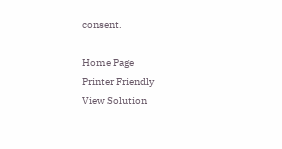consent.

Home Page
Printer Friendly
View Solution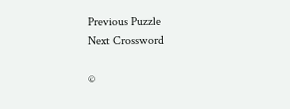Previous Puzzle
Next Crossword

©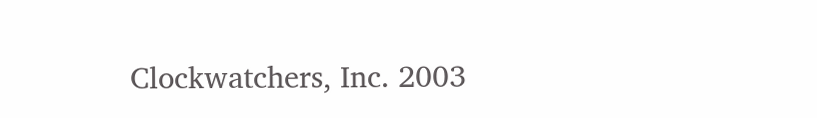Clockwatchers, Inc. 2003